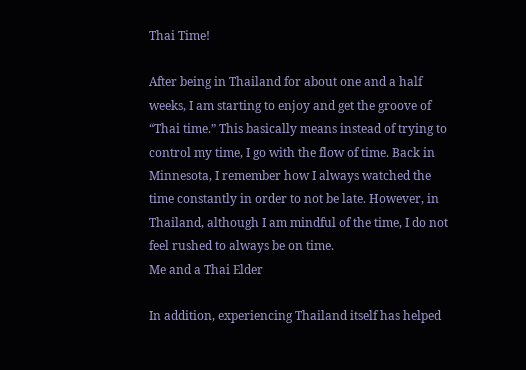Thai Time!

After being in Thailand for about one and a half weeks, I am starting to enjoy and get the groove of “Thai time.” This basically means instead of trying to control my time, I go with the flow of time. Back in Minnesota, I remember how I always watched the time constantly in order to not be late. However, in Thailand, although I am mindful of the time, I do not feel rushed to always be on time.
Me and a Thai Elder

In addition, experiencing Thailand itself has helped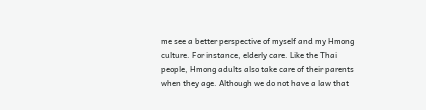me see a better perspective of myself and my Hmong culture. For instance, elderly care. Like the Thai people, Hmong adults also take care of their parents when they age. Although we do not have a law that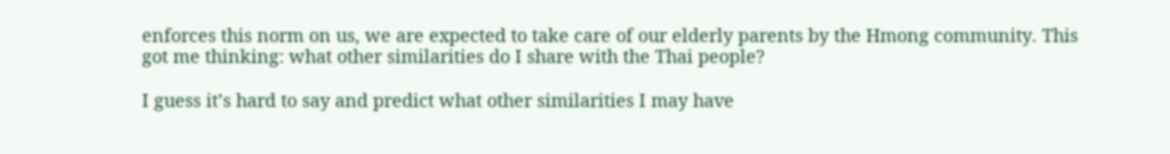enforces this norm on us, we are expected to take care of our elderly parents by the Hmong community. This got me thinking: what other similarities do I share with the Thai people?

I guess it’s hard to say and predict what other similarities I may have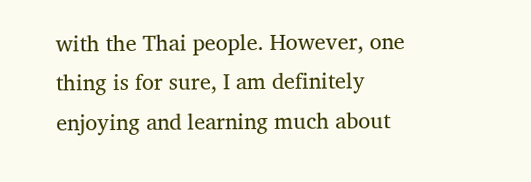with the Thai people. However, one thing is for sure, I am definitely enjoying and learning much about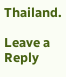Thailand.

Leave a Reply